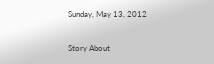Sunday, May 13, 2012

Story About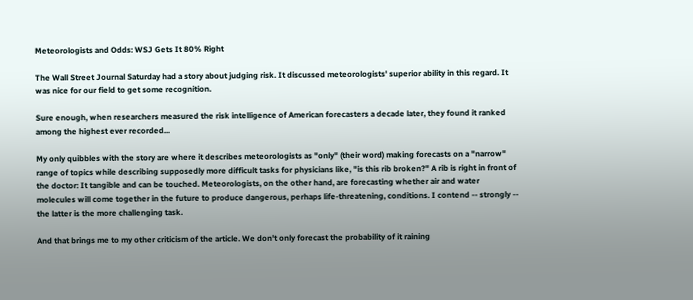Meteorologists and Odds: WSJ Gets It 80% Right

The Wall Street Journal Saturday had a story about judging risk. It discussed meteorologists' superior ability in this regard. It was nice for our field to get some recognition.

Sure enough, when researchers measured the risk intelligence of American forecasters a decade later, they found it ranked among the highest ever recorded...

My only quibbles with the story are where it describes meteorologists as "only" (their word) making forecasts on a "narrow" range of topics while describing supposedly more difficult tasks for physicians like, "is this rib broken?" A rib is right in front of the doctor: It tangible and can be touched. Meteorologists, on the other hand, are forecasting whether air and water molecules will come together in the future to produce dangerous, perhaps life-threatening, conditions. I contend -- strongly -- the latter is the more challenging task.

And that brings me to my other criticism of the article. We don't only forecast the probability of it raining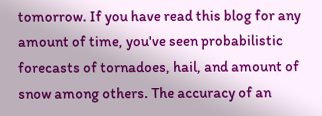tomorrow. If you have read this blog for any amount of time, you've seen probabilistic forecasts of tornadoes, hail, and amount of snow among others. The accuracy of an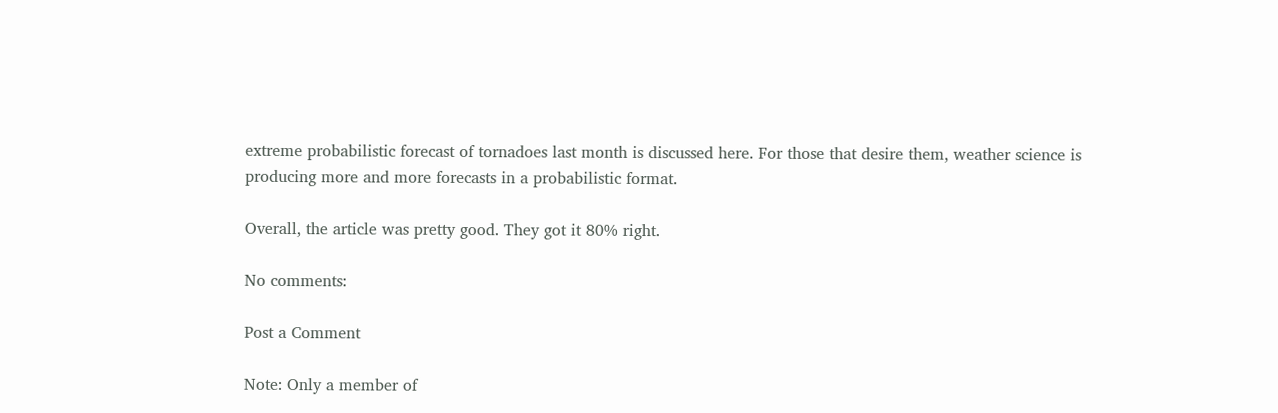extreme probabilistic forecast of tornadoes last month is discussed here. For those that desire them, weather science is producing more and more forecasts in a probabilistic format.

Overall, the article was pretty good. They got it 80% right.

No comments:

Post a Comment

Note: Only a member of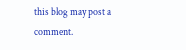this blog may post a comment.